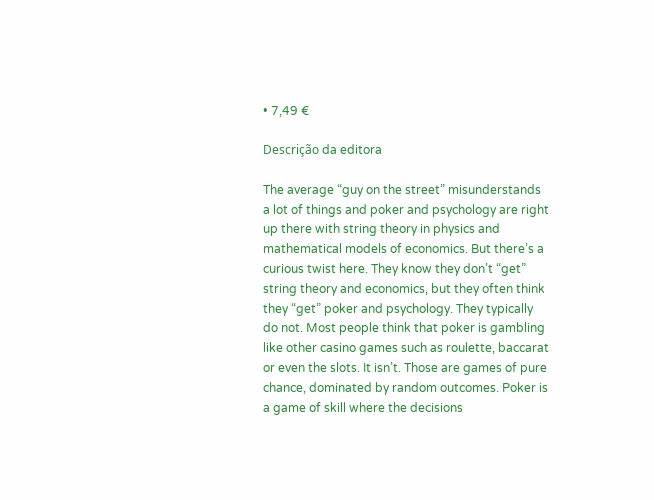• 7,49 €

Descrição da editora

The average “guy on the street” misunderstands a lot of things and poker and psychology are right up there with string theory in physics and mathematical models of economics. But there’s a curious twist here. They know they don’t “get” string theory and economics, but they often think they “get” poker and psychology. They typically do not. Most people think that poker is gambling like other casino games such as roulette, baccarat or even the slots. It isn’t. Those are games of pure chance, dominated by random outcomes. Poker is a game of skill where the decisions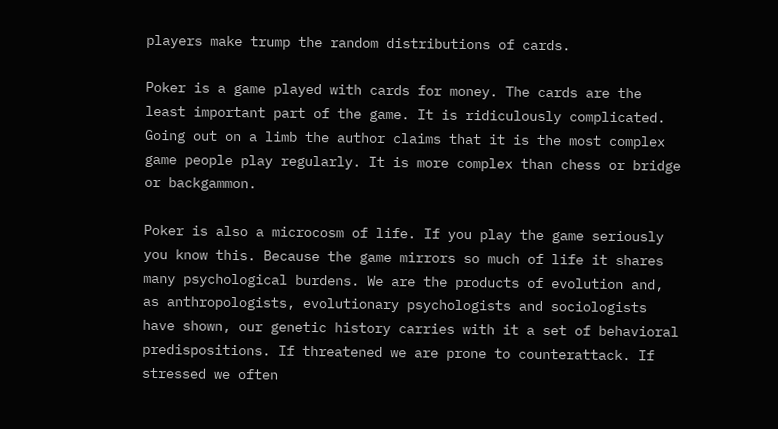players make trump the random distributions of cards.

Poker is a game played with cards for money. The cards are the least important part of the game. It is ridiculously complicated. Going out on a limb the author claims that it is the most complex game people play regularly. It is more complex than chess or bridge or backgammon.

Poker is also a microcosm of life. If you play the game seriously you know this. Because the game mirrors so much of life it shares many psychological burdens. We are the products of evolution and, as anthropologists, evolutionary psychologists and sociologists have shown, our genetic history carries with it a set of behavioral predispositions. If threatened we are prone to counterattack. If stressed we often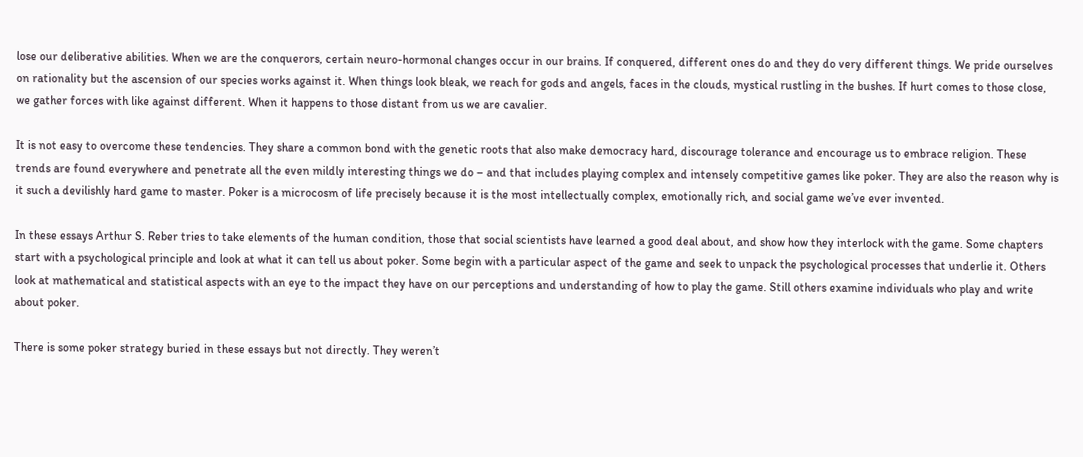lose our deliberative abilities. When we are the conquerors, certain neuro-hormonal changes occur in our brains. If conquered, different ones do and they do very different things. We pride ourselves on rationality but the ascension of our species works against it. When things look bleak, we reach for gods and angels, faces in the clouds, mystical rustling in the bushes. If hurt comes to those close, we gather forces with like against different. When it happens to those distant from us we are cavalier.

It is not easy to overcome these tendencies. They share a common bond with the genetic roots that also make democracy hard, discourage tolerance and encourage us to embrace religion. These trends are found everywhere and penetrate all the even mildly interesting things we do – and that includes playing complex and intensely competitive games like poker. They are also the reason why is it such a devilishly hard game to master. Poker is a microcosm of life precisely because it is the most intellectually complex, emotionally rich, and social game we’ve ever invented.

In these essays Arthur S. Reber tries to take elements of the human condition, those that social scientists have learned a good deal about, and show how they interlock with the game. Some chapters start with a psychological principle and look at what it can tell us about poker. Some begin with a particular aspect of the game and seek to unpack the psychological processes that underlie it. Others look at mathematical and statistical aspects with an eye to the impact they have on our perceptions and understanding of how to play the game. Still others examine individuals who play and write about poker.

There is some poker strategy buried in these essays but not directly. They weren’t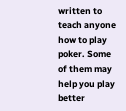written to teach anyone how to play poker. Some of them may help you play better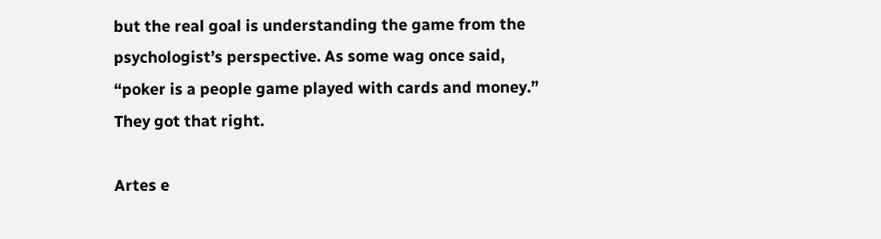but the real goal is understanding the game from the psychologist’s perspective. As some wag once said, “poker is a people game played with cards and money.” They got that right.

Artes e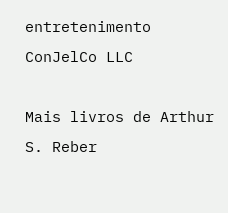entretenimento
ConJelCo LLC

Mais livros de Arthur S. Reber